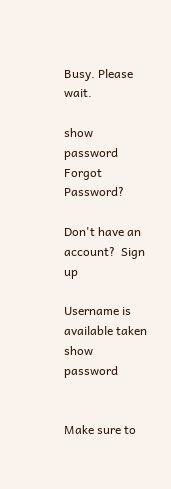Busy. Please wait.

show password
Forgot Password?

Don't have an account?  Sign up

Username is available taken
show password


Make sure to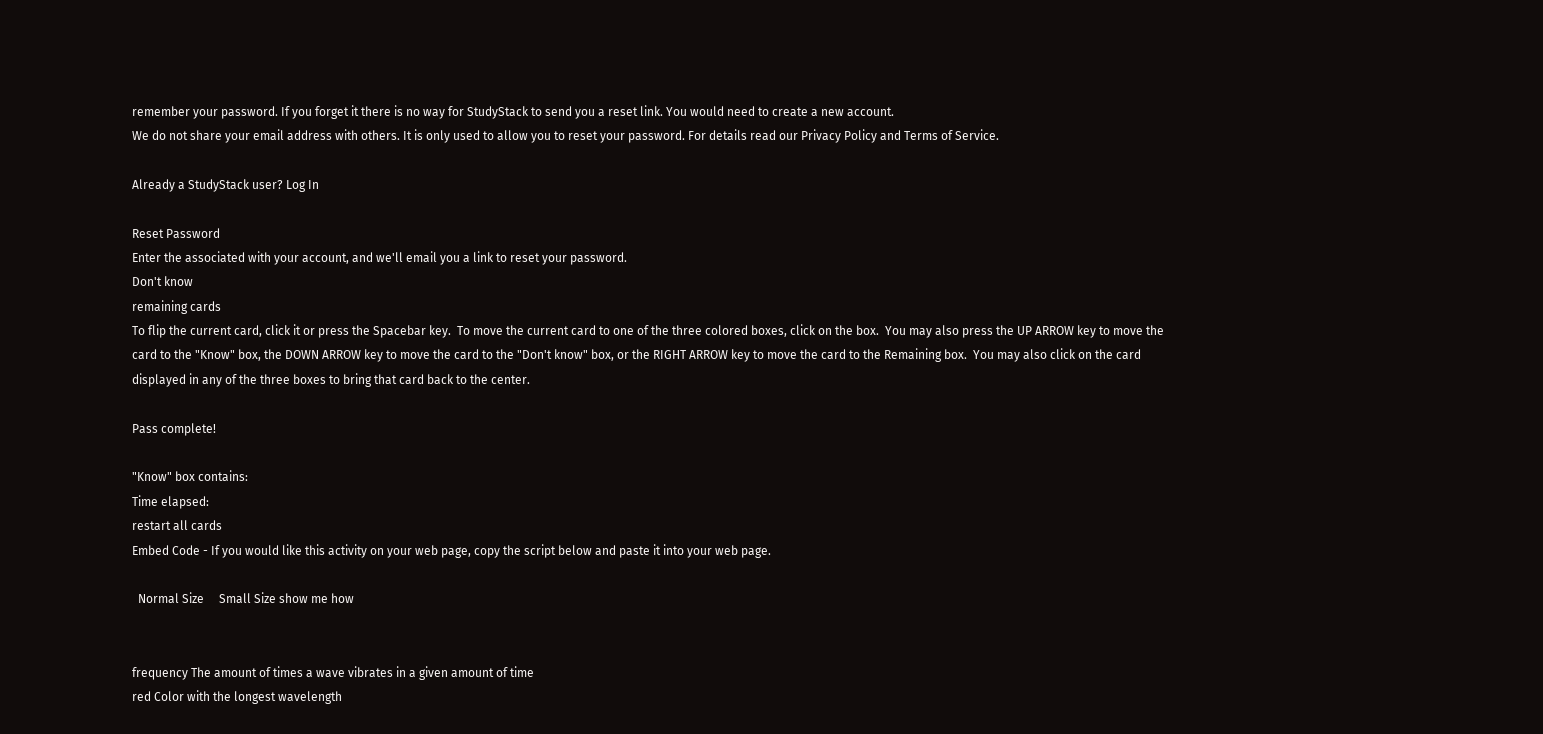remember your password. If you forget it there is no way for StudyStack to send you a reset link. You would need to create a new account.
We do not share your email address with others. It is only used to allow you to reset your password. For details read our Privacy Policy and Terms of Service.

Already a StudyStack user? Log In

Reset Password
Enter the associated with your account, and we'll email you a link to reset your password.
Don't know
remaining cards
To flip the current card, click it or press the Spacebar key.  To move the current card to one of the three colored boxes, click on the box.  You may also press the UP ARROW key to move the card to the "Know" box, the DOWN ARROW key to move the card to the "Don't know" box, or the RIGHT ARROW key to move the card to the Remaining box.  You may also click on the card displayed in any of the three boxes to bring that card back to the center.

Pass complete!

"Know" box contains:
Time elapsed:
restart all cards
Embed Code - If you would like this activity on your web page, copy the script below and paste it into your web page.

  Normal Size     Small Size show me how


frequency The amount of times a wave vibrates in a given amount of time
red Color with the longest wavelength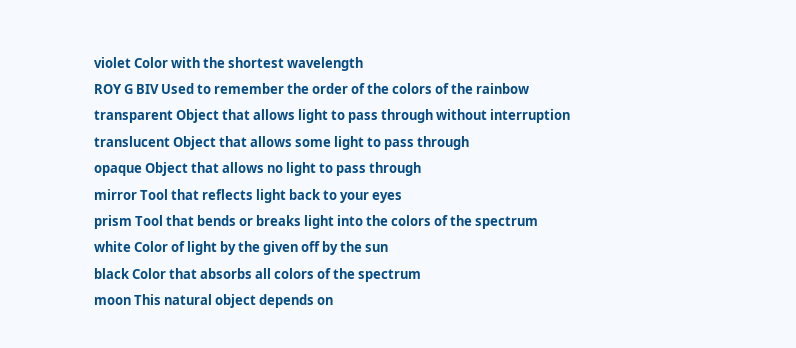violet Color with the shortest wavelength
ROY G BIV Used to remember the order of the colors of the rainbow
transparent Object that allows light to pass through without interruption
translucent Object that allows some light to pass through
opaque Object that allows no light to pass through
mirror Tool that reflects light back to your eyes
prism Tool that bends or breaks light into the colors of the spectrum
white Color of light by the given off by the sun
black Color that absorbs all colors of the spectrum
moon This natural object depends on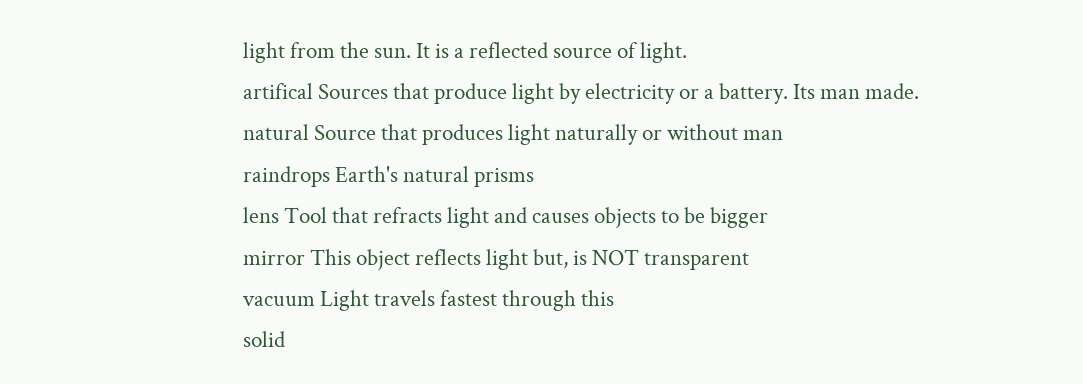light from the sun. It is a reflected source of light.
artifical Sources that produce light by electricity or a battery. Its man made.
natural Source that produces light naturally or without man
raindrops Earth's natural prisms
lens Tool that refracts light and causes objects to be bigger
mirror This object reflects light but, is NOT transparent
vacuum Light travels fastest through this
solid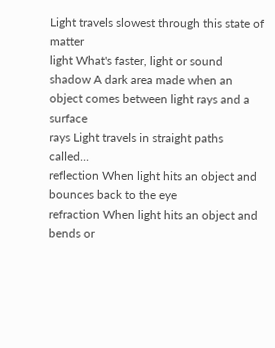Light travels slowest through this state of matter
light What's faster, light or sound
shadow A dark area made when an object comes between light rays and a surface
rays Light travels in straight paths called...
reflection When light hits an object and bounces back to the eye
refraction When light hits an object and bends or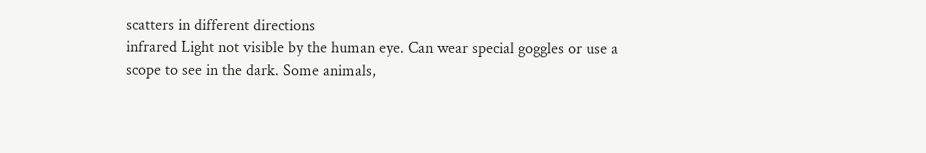scatters in different directions
infrared Light not visible by the human eye. Can wear special goggles or use a scope to see in the dark. Some animals,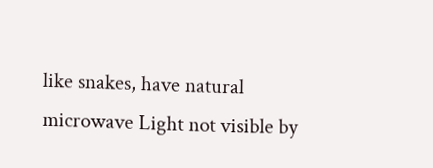like snakes, have natural
microwave Light not visible by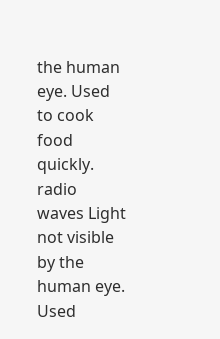the human eye. Used to cook food quickly.
radio waves Light not visible by the human eye. Used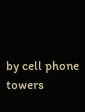by cell phone towers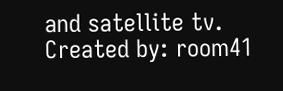and satellite tv.
Created by: room41